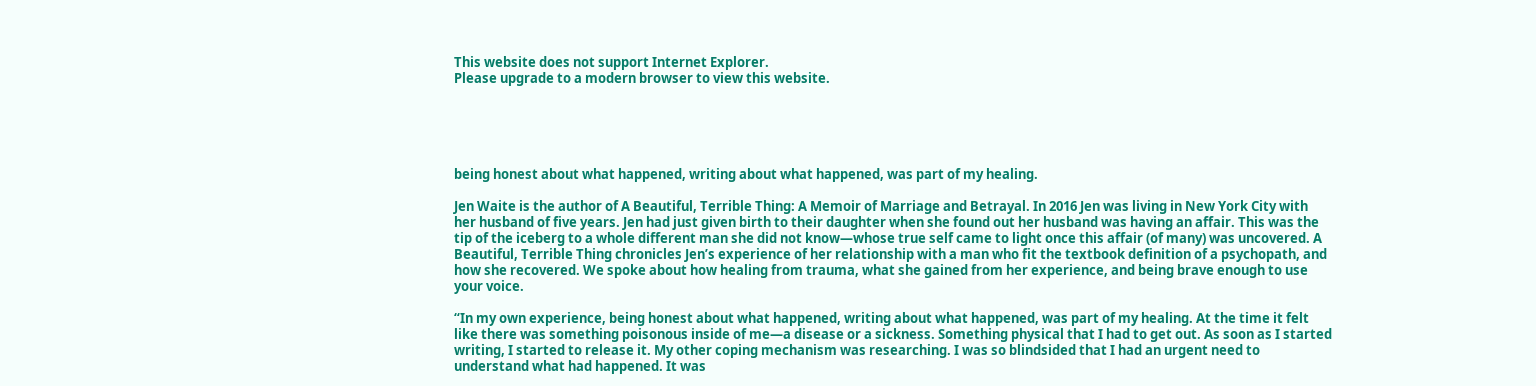This website does not support Internet Explorer.
Please upgrade to a modern browser to view this website.





being honest about what happened, writing about what happened, was part of my healing.

Jen Waite is the author of A Beautiful, Terrible Thing: A Memoir of Marriage and Betrayal. In 2016 Jen was living in New York City with her husband of five years. Jen had just given birth to their daughter when she found out her husband was having an affair. This was the tip of the iceberg to a whole different man she did not know—whose true self came to light once this affair (of many) was uncovered. A Beautiful, Terrible Thing chronicles Jen’s experience of her relationship with a man who fit the textbook definition of a psychopath, and how she recovered. We spoke about how healing from trauma, what she gained from her experience, and being brave enough to use your voice.

“In my own experience, being honest about what happened, writing about what happened, was part of my healing. At the time it felt like there was something poisonous inside of me—a disease or a sickness. Something physical that I had to get out. As soon as I started writing, I started to release it. My other coping mechanism was researching. I was so blindsided that I had an urgent need to understand what had happened. It was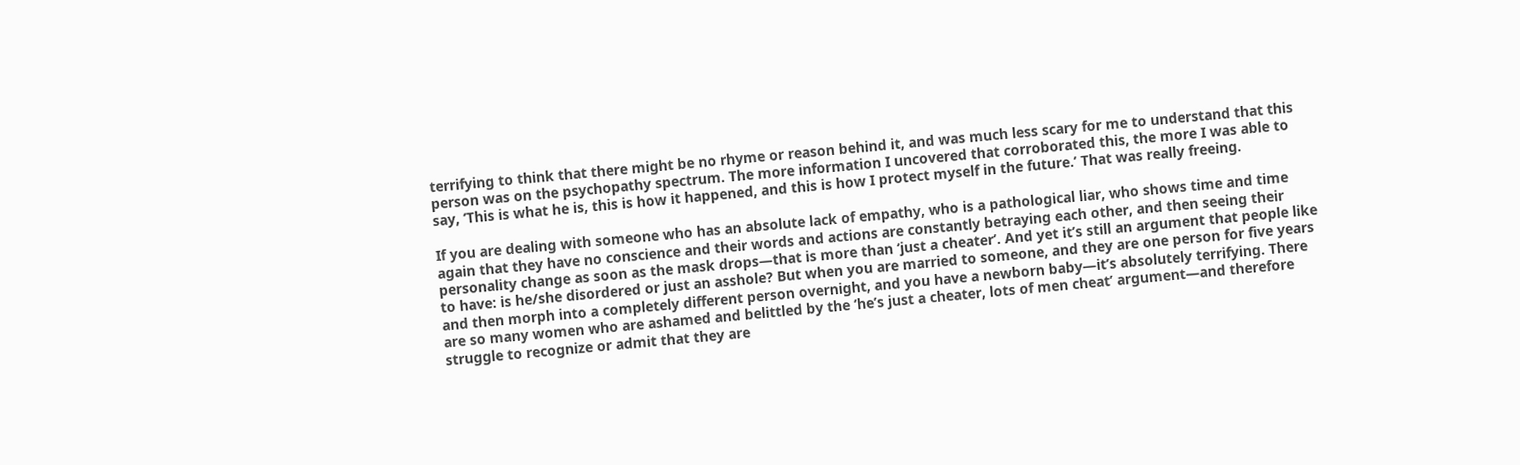terrifying to think that there might be no rhyme or reason behind it, and was much less scary for me to understand that this person was on the psychopathy spectrum. The more information I uncovered that corroborated this, the more I was able to say, ‘This is what he is, this is how it happened, and this is how I protect myself in the future.’ That was really freeing.

If you are dealing with someone who has an absolute lack of empathy, who is a pathological liar, who shows time and time again that they have no conscience and their words and actions are constantly betraying each other, and then seeing their personality change as soon as the mask drops—that is more than ‘just a cheater’. And yet it’s still an argument that people like to have: is he/she disordered or just an asshole? But when you are married to someone, and they are one person for five years and then morph into a completely different person overnight, and you have a newborn baby—it’s absolutely terrifying. There are so many women who are ashamed and belittled by the ‘he’s just a cheater, lots of men cheat’ argument—and therefore struggle to recognize or admit that they are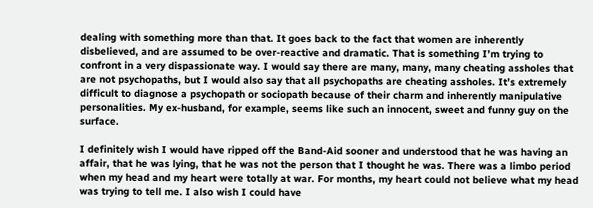dealing with something more than that. It goes back to the fact that women are inherently disbelieved, and are assumed to be over-reactive and dramatic. That is something I’m trying to confront in a very dispassionate way. I would say there are many, many, many cheating assholes that are not psychopaths, but I would also say that all psychopaths are cheating assholes. It’s extremely difficult to diagnose a psychopath or sociopath because of their charm and inherently manipulative personalities. My ex-husband, for example, seems like such an innocent, sweet and funny guy on the surface.

I definitely wish I would have ripped off the Band-Aid sooner and understood that he was having an affair, that he was lying, that he was not the person that I thought he was. There was a limbo period when my head and my heart were totally at war. For months, my heart could not believe what my head was trying to tell me. I also wish I could have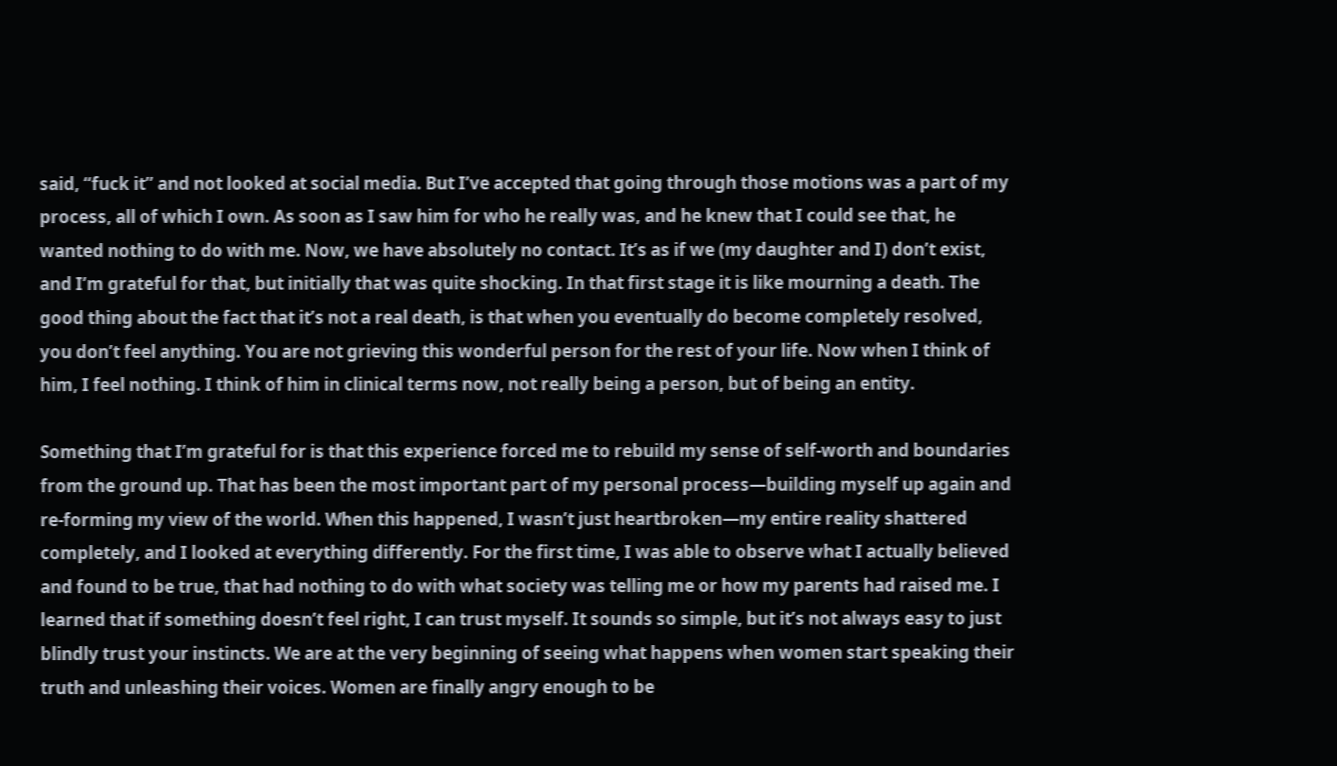said, “fuck it” and not looked at social media. But I’ve accepted that going through those motions was a part of my process, all of which I own. As soon as I saw him for who he really was, and he knew that I could see that, he wanted nothing to do with me. Now, we have absolutely no contact. It’s as if we (my daughter and I) don’t exist, and I’m grateful for that, but initially that was quite shocking. In that first stage it is like mourning a death. The good thing about the fact that it’s not a real death, is that when you eventually do become completely resolved, you don’t feel anything. You are not grieving this wonderful person for the rest of your life. Now when I think of him, I feel nothing. I think of him in clinical terms now, not really being a person, but of being an entity.

Something that I’m grateful for is that this experience forced me to rebuild my sense of self-worth and boundaries from the ground up. That has been the most important part of my personal process—building myself up again and re-forming my view of the world. When this happened, I wasn’t just heartbroken—my entire reality shattered completely, and I looked at everything differently. For the first time, I was able to observe what I actually believed and found to be true, that had nothing to do with what society was telling me or how my parents had raised me. I learned that if something doesn’t feel right, I can trust myself. It sounds so simple, but it’s not always easy to just blindly trust your instincts. We are at the very beginning of seeing what happens when women start speaking their truth and unleashing their voices. Women are finally angry enough to be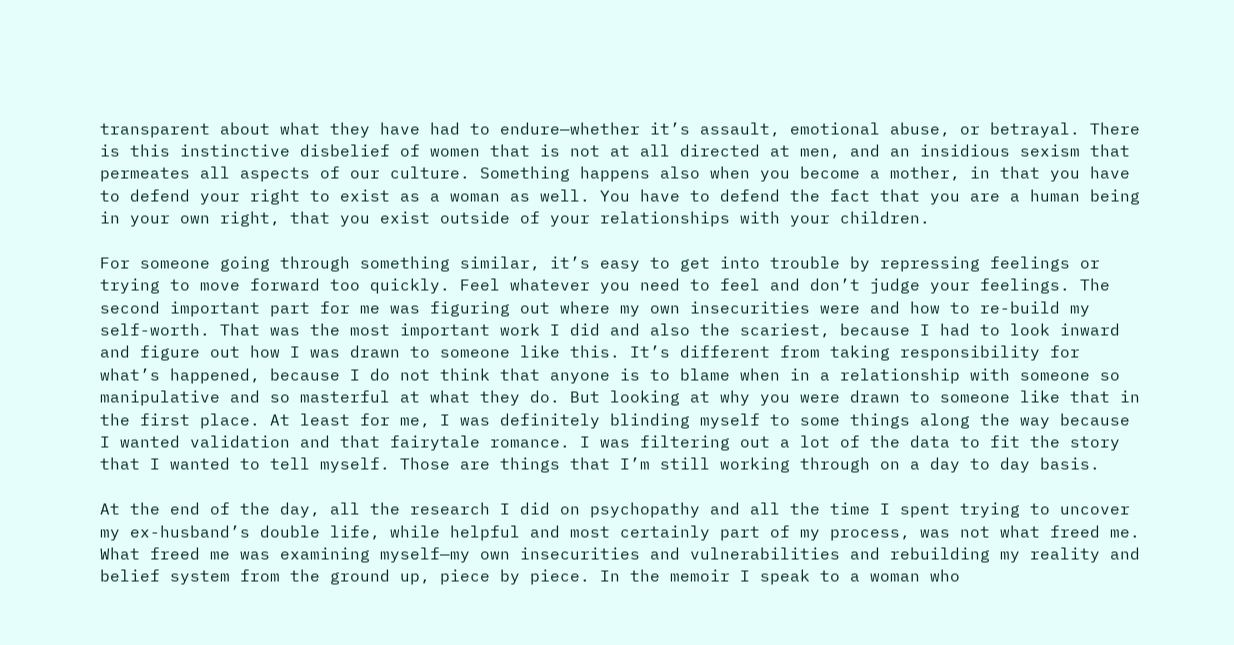transparent about what they have had to endure—whether it’s assault, emotional abuse, or betrayal. There is this instinctive disbelief of women that is not at all directed at men, and an insidious sexism that permeates all aspects of our culture. Something happens also when you become a mother, in that you have to defend your right to exist as a woman as well. You have to defend the fact that you are a human being in your own right, that you exist outside of your relationships with your children.

For someone going through something similar, it’s easy to get into trouble by repressing feelings or trying to move forward too quickly. Feel whatever you need to feel and don’t judge your feelings. The second important part for me was figuring out where my own insecurities were and how to re-build my self-worth. That was the most important work I did and also the scariest, because I had to look inward and figure out how I was drawn to someone like this. It’s different from taking responsibility for what’s happened, because I do not think that anyone is to blame when in a relationship with someone so manipulative and so masterful at what they do. But looking at why you were drawn to someone like that in the first place. At least for me, I was definitely blinding myself to some things along the way because I wanted validation and that fairytale romance. I was filtering out a lot of the data to fit the story that I wanted to tell myself. Those are things that I’m still working through on a day to day basis.

At the end of the day, all the research I did on psychopathy and all the time I spent trying to uncover my ex-husband’s double life, while helpful and most certainly part of my process, was not what freed me. What freed me was examining myself—my own insecurities and vulnerabilities and rebuilding my reality and belief system from the ground up, piece by piece. In the memoir I speak to a woman who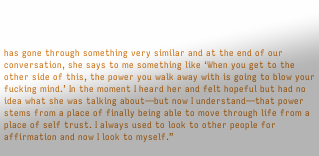has gone through something very similar and at the end of our conversation, she says to me something like ‘When you get to the other side of this, the power you walk away with is going to blow your fucking mind.’ In the moment I heard her and felt hopeful but had no idea what she was talking about—but now I understand—that power stems from a place of finally being able to move through life from a place of self trust. I always used to look to other people for affirmation and now I look to myself.”